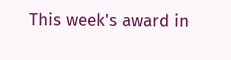This week's award in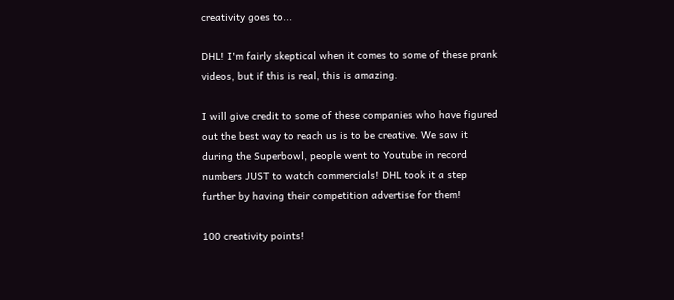creativity goes to...

DHL! I'm fairly skeptical when it comes to some of these prank videos, but if this is real, this is amazing.

I will give credit to some of these companies who have figured out the best way to reach us is to be creative. We saw it during the Superbowl, people went to Youtube in record numbers JUST to watch commercials! DHL took it a step further by having their competition advertise for them!

100 creativity points!